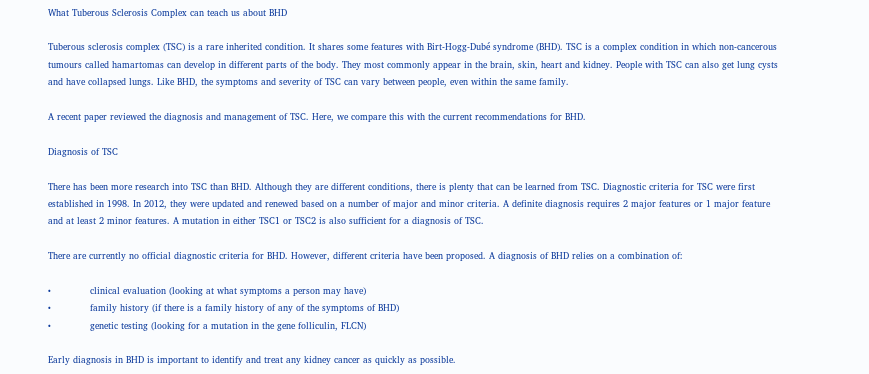What Tuberous Sclerosis Complex can teach us about BHD

Tuberous sclerosis complex (TSC) is a rare inherited condition. It shares some features with Birt-Hogg-Dubé syndrome (BHD). TSC is a complex condition in which non-cancerous tumours called hamartomas can develop in different parts of the body. They most commonly appear in the brain, skin, heart and kidney. People with TSC can also get lung cysts and have collapsed lungs. Like BHD, the symptoms and severity of TSC can vary between people, even within the same family.

A recent paper reviewed the diagnosis and management of TSC. Here, we compare this with the current recommendations for BHD.

Diagnosis of TSC

There has been more research into TSC than BHD. Although they are different conditions, there is plenty that can be learned from TSC. Diagnostic criteria for TSC were first established in 1998. In 2012, they were updated and renewed based on a number of major and minor criteria. A definite diagnosis requires 2 major features or 1 major feature and at least 2 minor features. A mutation in either TSC1 or TSC2 is also sufficient for a diagnosis of TSC.

There are currently no official diagnostic criteria for BHD. However, different criteria have been proposed. A diagnosis of BHD relies on a combination of:

•             clinical evaluation (looking at what symptoms a person may have)
•             family history (if there is a family history of any of the symptoms of BHD)
•             genetic testing (looking for a mutation in the gene folliculin, FLCN)

Early diagnosis in BHD is important to identify and treat any kidney cancer as quickly as possible.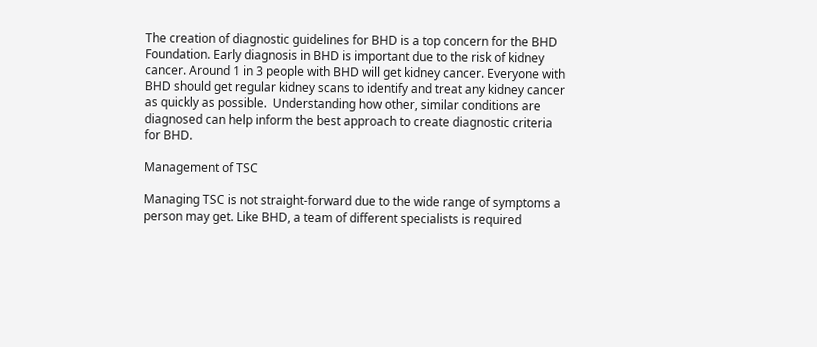The creation of diagnostic guidelines for BHD is a top concern for the BHD Foundation. Early diagnosis in BHD is important due to the risk of kidney cancer. Around 1 in 3 people with BHD will get kidney cancer. Everyone with BHD should get regular kidney scans to identify and treat any kidney cancer as quickly as possible.  Understanding how other, similar conditions are diagnosed can help inform the best approach to create diagnostic criteria for BHD.

Management of TSC

Managing TSC is not straight-forward due to the wide range of symptoms a person may get. Like BHD, a team of different specialists is required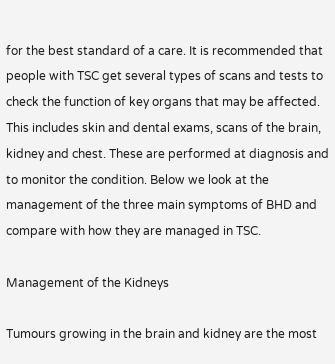for the best standard of a care. It is recommended that people with TSC get several types of scans and tests to check the function of key organs that may be affected. This includes skin and dental exams, scans of the brain, kidney and chest. These are performed at diagnosis and to monitor the condition. Below we look at the management of the three main symptoms of BHD and compare with how they are managed in TSC.

Management of the Kidneys

Tumours growing in the brain and kidney are the most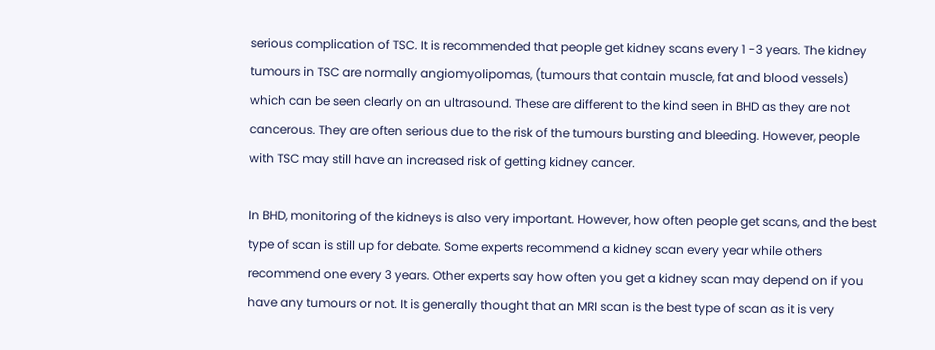serious complication of TSC. It is recommended that people get kidney scans every 1 -3 years. The kidney tumours in TSC are normally angiomyolipomas, (tumours that contain muscle, fat and blood vessels) which can be seen clearly on an ultrasound. These are different to the kind seen in BHD as they are not cancerous. They are often serious due to the risk of the tumours bursting and bleeding. However, people with TSC may still have an increased risk of getting kidney cancer.

In BHD, monitoring of the kidneys is also very important. However, how often people get scans, and the best type of scan is still up for debate. Some experts recommend a kidney scan every year while others recommend one every 3 years. Other experts say how often you get a kidney scan may depend on if you have any tumours or not. It is generally thought that an MRI scan is the best type of scan as it is very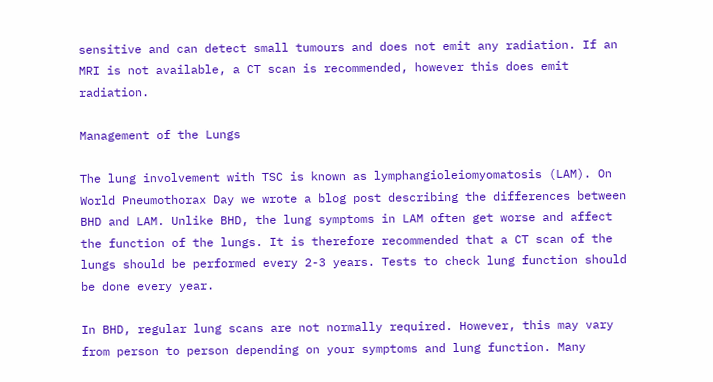sensitive and can detect small tumours and does not emit any radiation. If an MRI is not available, a CT scan is recommended, however this does emit radiation.

Management of the Lungs

The lung involvement with TSC is known as lymphangioleiomyomatosis (LAM). On World Pneumothorax Day we wrote a blog post describing the differences between BHD and LAM. Unlike BHD, the lung symptoms in LAM often get worse and affect the function of the lungs. It is therefore recommended that a CT scan of the lungs should be performed every 2-3 years. Tests to check lung function should be done every year.

In BHD, regular lung scans are not normally required. However, this may vary from person to person depending on your symptoms and lung function. Many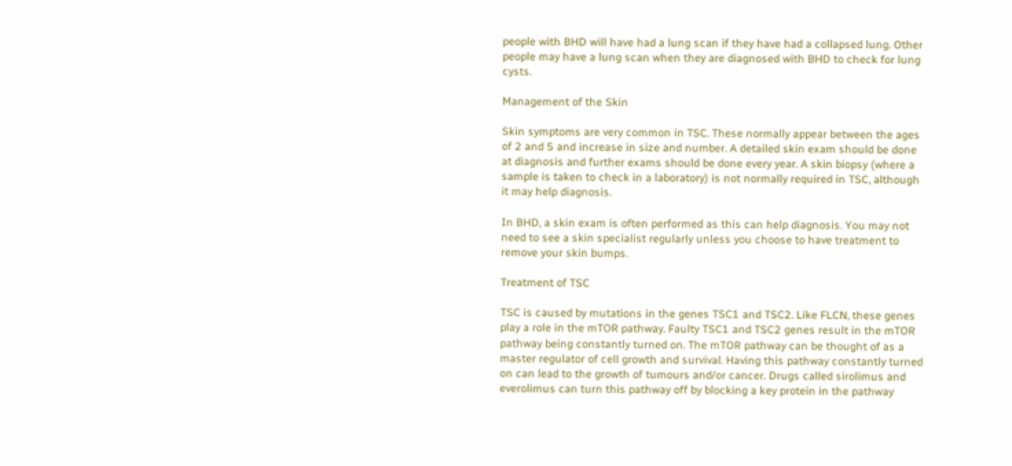people with BHD will have had a lung scan if they have had a collapsed lung. Other people may have a lung scan when they are diagnosed with BHD to check for lung cysts.

Management of the Skin

Skin symptoms are very common in TSC. These normally appear between the ages of 2 and 5 and increase in size and number. A detailed skin exam should be done at diagnosis and further exams should be done every year. A skin biopsy (where a sample is taken to check in a laboratory) is not normally required in TSC, although it may help diagnosis.

In BHD, a skin exam is often performed as this can help diagnosis. You may not need to see a skin specialist regularly unless you choose to have treatment to remove your skin bumps.

Treatment of TSC

TSC is caused by mutations in the genes TSC1 and TSC2. Like FLCN, these genes play a role in the mTOR pathway. Faulty TSC1 and TSC2 genes result in the mTOR pathway being constantly turned on. The mTOR pathway can be thought of as a master regulator of cell growth and survival. Having this pathway constantly turned on can lead to the growth of tumours and/or cancer. Drugs called sirolimus and everolimus can turn this pathway off by blocking a key protein in the pathway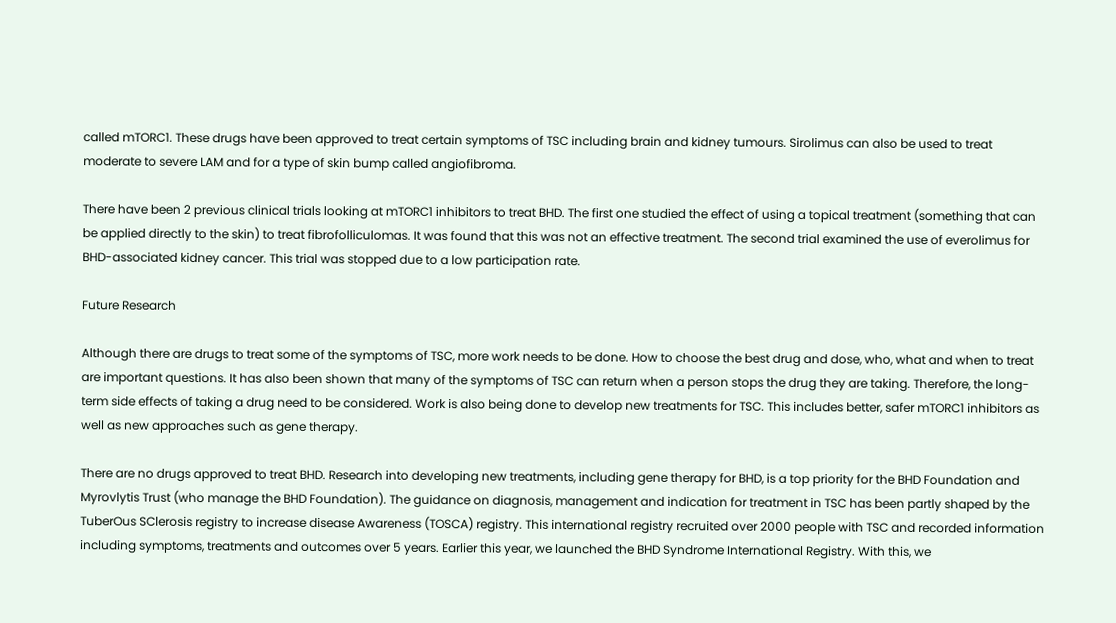called mTORC1. These drugs have been approved to treat certain symptoms of TSC including brain and kidney tumours. Sirolimus can also be used to treat moderate to severe LAM and for a type of skin bump called angiofibroma.

There have been 2 previous clinical trials looking at mTORC1 inhibitors to treat BHD. The first one studied the effect of using a topical treatment (something that can be applied directly to the skin) to treat fibrofolliculomas. It was found that this was not an effective treatment. The second trial examined the use of everolimus for BHD-associated kidney cancer. This trial was stopped due to a low participation rate.

Future Research

Although there are drugs to treat some of the symptoms of TSC, more work needs to be done. How to choose the best drug and dose, who, what and when to treat are important questions. It has also been shown that many of the symptoms of TSC can return when a person stops the drug they are taking. Therefore, the long-term side effects of taking a drug need to be considered. Work is also being done to develop new treatments for TSC. This includes better, safer mTORC1 inhibitors as well as new approaches such as gene therapy.

There are no drugs approved to treat BHD. Research into developing new treatments, including gene therapy for BHD, is a top priority for the BHD Foundation and Myrovlytis Trust (who manage the BHD Foundation). The guidance on diagnosis, management and indication for treatment in TSC has been partly shaped by the TuberOus SClerosis registry to increase disease Awareness (TOSCA) registry. This international registry recruited over 2000 people with TSC and recorded information including symptoms, treatments and outcomes over 5 years. Earlier this year, we launched the BHD Syndrome International Registry. With this, we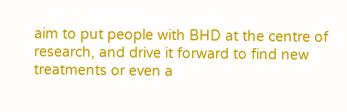aim to put people with BHD at the centre of research, and drive it forward to find new treatments or even a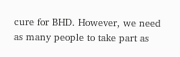cure for BHD. However, we need as many people to take part as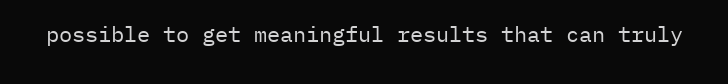possible to get meaningful results that can truly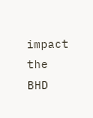impact the BHD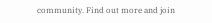community. Find out more and join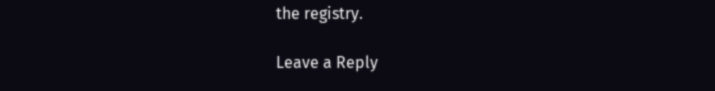the registry.

Leave a Reply